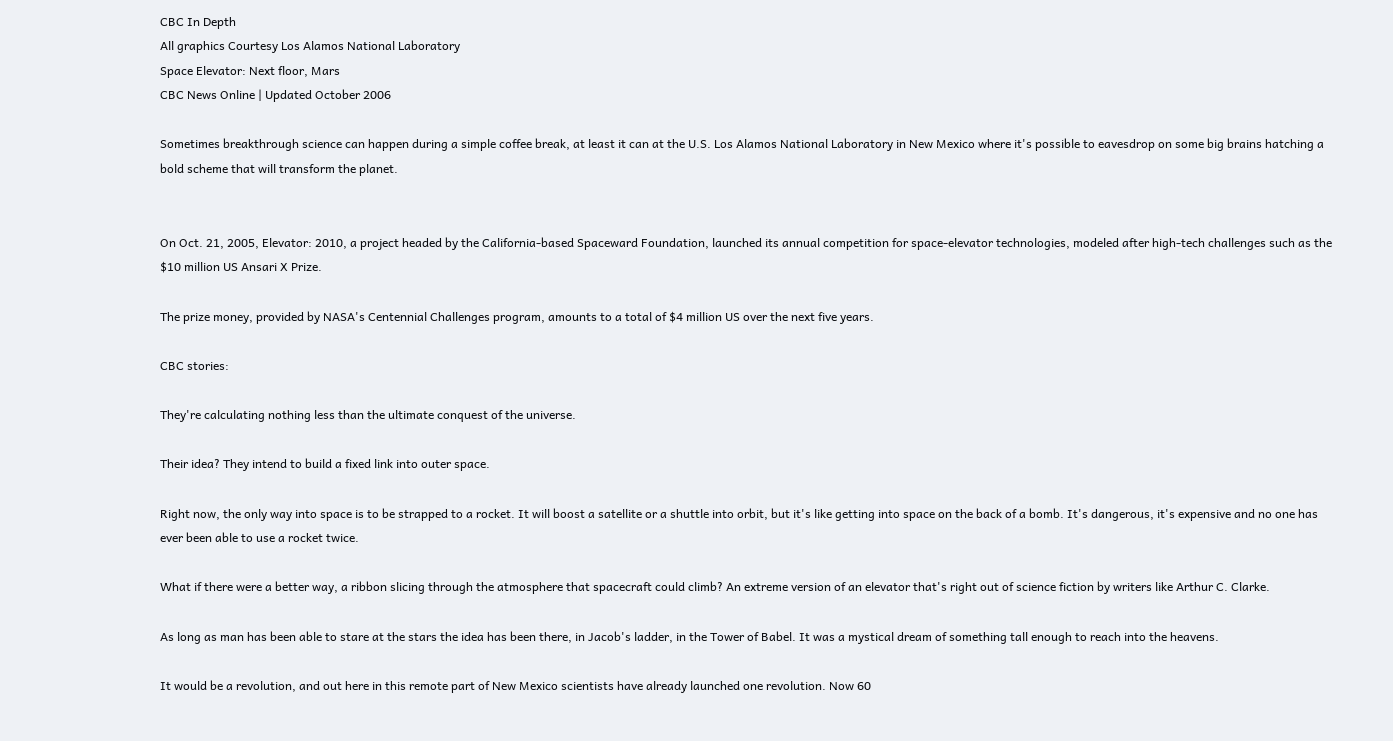CBC In Depth
All graphics Courtesy Los Alamos National Laboratory
Space Elevator: Next floor, Mars
CBC News Online | Updated October 2006

Sometimes breakthrough science can happen during a simple coffee break, at least it can at the U.S. Los Alamos National Laboratory in New Mexico where it's possible to eavesdrop on some big brains hatching a bold scheme that will transform the planet.


On Oct. 21, 2005, Elevator: 2010, a project headed by the California-based Spaceward Foundation, launched its annual competition for space-elevator technologies, modeled after high-tech challenges such as the $10 million US Ansari X Prize.

The prize money, provided by NASA's Centennial Challenges program, amounts to a total of $4 million US over the next five years.

CBC stories:

They're calculating nothing less than the ultimate conquest of the universe.

Their idea? They intend to build a fixed link into outer space.

Right now, the only way into space is to be strapped to a rocket. It will boost a satellite or a shuttle into orbit, but it's like getting into space on the back of a bomb. It's dangerous, it's expensive and no one has ever been able to use a rocket twice.

What if there were a better way, a ribbon slicing through the atmosphere that spacecraft could climb? An extreme version of an elevator that's right out of science fiction by writers like Arthur C. Clarke.

As long as man has been able to stare at the stars the idea has been there, in Jacob's ladder, in the Tower of Babel. It was a mystical dream of something tall enough to reach into the heavens.

It would be a revolution, and out here in this remote part of New Mexico scientists have already launched one revolution. Now 60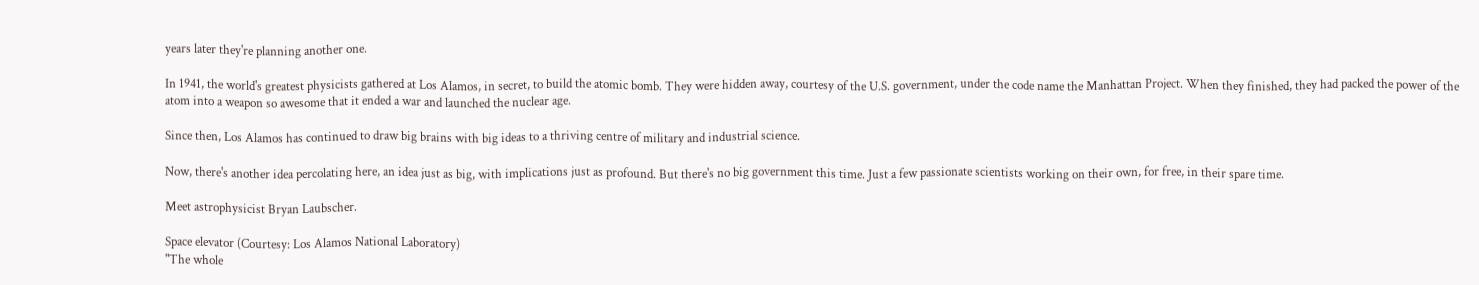years later they're planning another one.

In 1941, the world's greatest physicists gathered at Los Alamos, in secret, to build the atomic bomb. They were hidden away, courtesy of the U.S. government, under the code name the Manhattan Project. When they finished, they had packed the power of the atom into a weapon so awesome that it ended a war and launched the nuclear age.

Since then, Los Alamos has continued to draw big brains with big ideas to a thriving centre of military and industrial science.

Now, there's another idea percolating here, an idea just as big, with implications just as profound. But there's no big government this time. Just a few passionate scientists working on their own, for free, in their spare time.

Meet astrophysicist Bryan Laubscher.

Space elevator (Courtesy: Los Alamos National Laboratory)
"The whole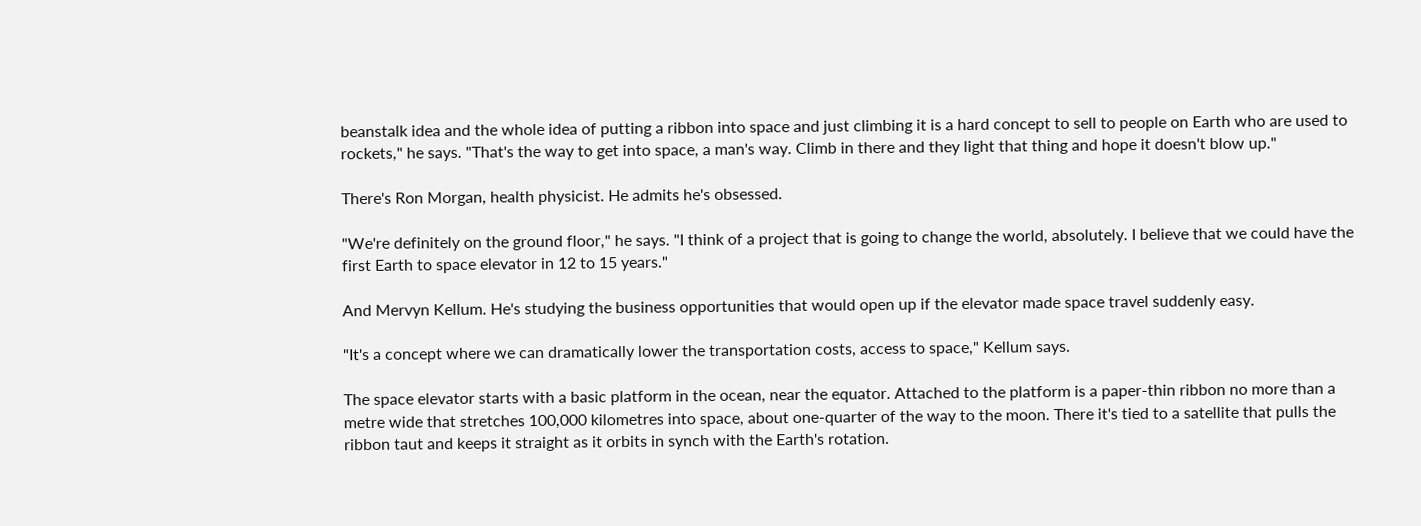beanstalk idea and the whole idea of putting a ribbon into space and just climbing it is a hard concept to sell to people on Earth who are used to rockets," he says. "That's the way to get into space, a man's way. Climb in there and they light that thing and hope it doesn't blow up."

There's Ron Morgan, health physicist. He admits he's obsessed.

"We're definitely on the ground floor," he says. "I think of a project that is going to change the world, absolutely. I believe that we could have the first Earth to space elevator in 12 to 15 years."

And Mervyn Kellum. He's studying the business opportunities that would open up if the elevator made space travel suddenly easy.

"It's a concept where we can dramatically lower the transportation costs, access to space," Kellum says.

The space elevator starts with a basic platform in the ocean, near the equator. Attached to the platform is a paper-thin ribbon no more than a metre wide that stretches 100,000 kilometres into space, about one-quarter of the way to the moon. There it's tied to a satellite that pulls the ribbon taut and keeps it straight as it orbits in synch with the Earth's rotation.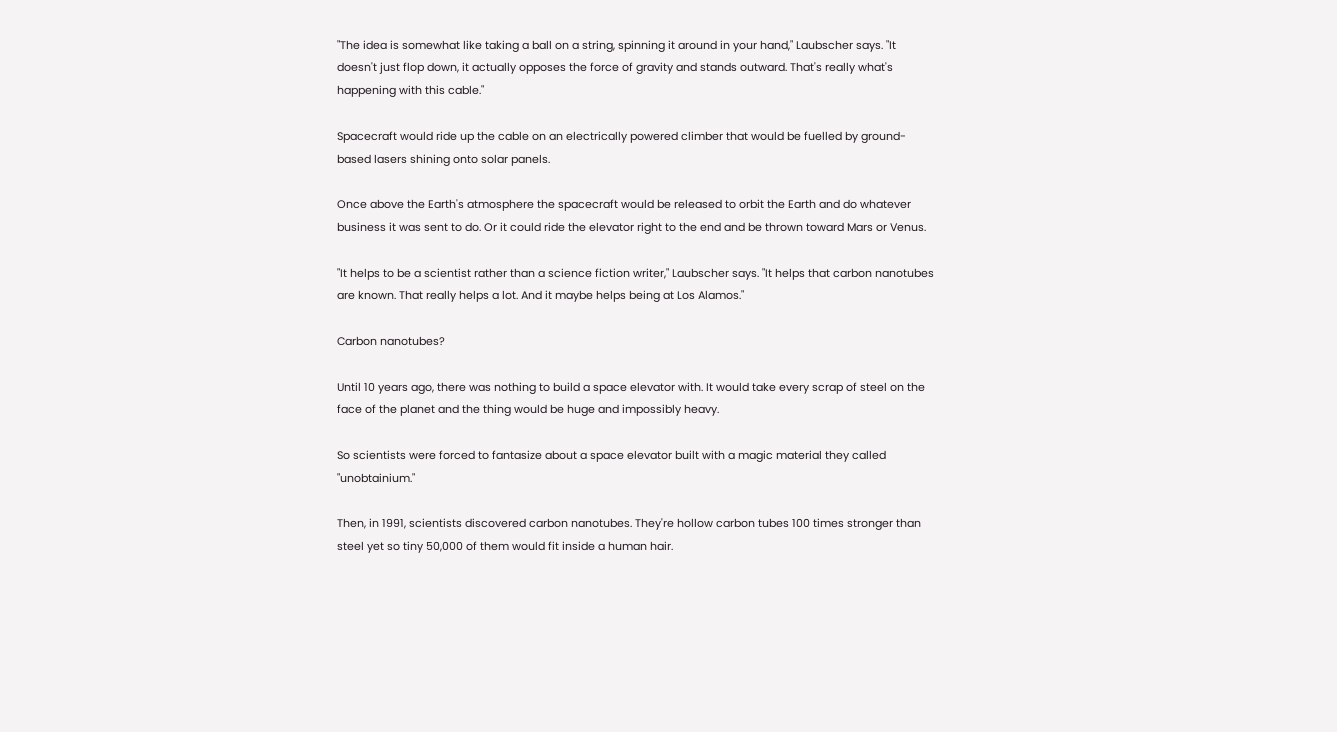"The idea is somewhat like taking a ball on a string, spinning it around in your hand," Laubscher says. "It doesn't just flop down, it actually opposes the force of gravity and stands outward. That's really what's happening with this cable."

Spacecraft would ride up the cable on an electrically powered climber that would be fuelled by ground-based lasers shining onto solar panels.

Once above the Earth's atmosphere the spacecraft would be released to orbit the Earth and do whatever business it was sent to do. Or it could ride the elevator right to the end and be thrown toward Mars or Venus.

"It helps to be a scientist rather than a science fiction writer," Laubscher says. "It helps that carbon nanotubes are known. That really helps a lot. And it maybe helps being at Los Alamos."

Carbon nanotubes?

Until 10 years ago, there was nothing to build a space elevator with. It would take every scrap of steel on the face of the planet and the thing would be huge and impossibly heavy.

So scientists were forced to fantasize about a space elevator built with a magic material they called "unobtainium."

Then, in 1991, scientists discovered carbon nanotubes. They're hollow carbon tubes 100 times stronger than steel yet so tiny 50,000 of them would fit inside a human hair.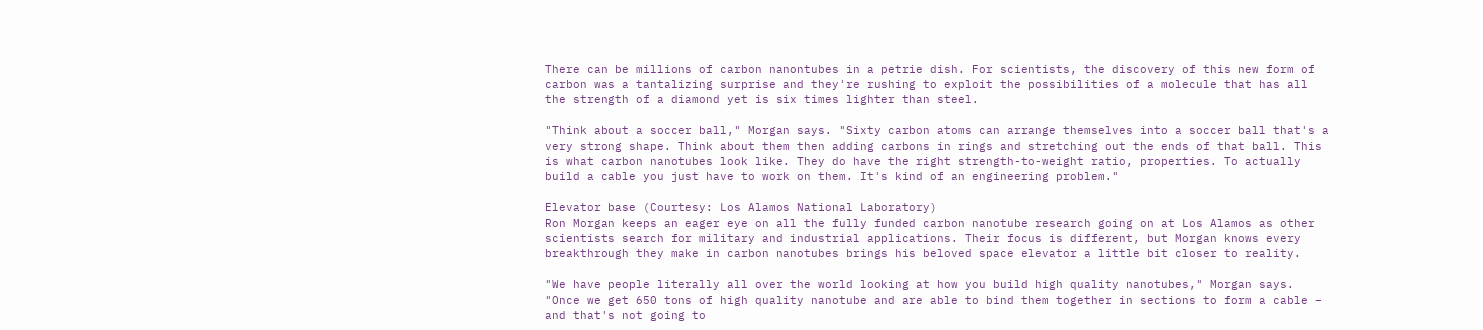There can be millions of carbon nanontubes in a petrie dish. For scientists, the discovery of this new form of carbon was a tantalizing surprise and they're rushing to exploit the possibilities of a molecule that has all the strength of a diamond yet is six times lighter than steel.

"Think about a soccer ball," Morgan says. "Sixty carbon atoms can arrange themselves into a soccer ball that's a very strong shape. Think about them then adding carbons in rings and stretching out the ends of that ball. This is what carbon nanotubes look like. They do have the right strength-to-weight ratio, properties. To actually build a cable you just have to work on them. It's kind of an engineering problem."

Elevator base (Courtesy: Los Alamos National Laboratory)
Ron Morgan keeps an eager eye on all the fully funded carbon nanotube research going on at Los Alamos as other scientists search for military and industrial applications. Their focus is different, but Morgan knows every breakthrough they make in carbon nanotubes brings his beloved space elevator a little bit closer to reality.

"We have people literally all over the world looking at how you build high quality nanotubes," Morgan says. "Once we get 650 tons of high quality nanotube and are able to bind them together in sections to form a cable – and that's not going to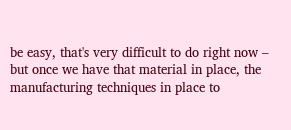be easy, that's very difficult to do right now – but once we have that material in place, the manufacturing techniques in place to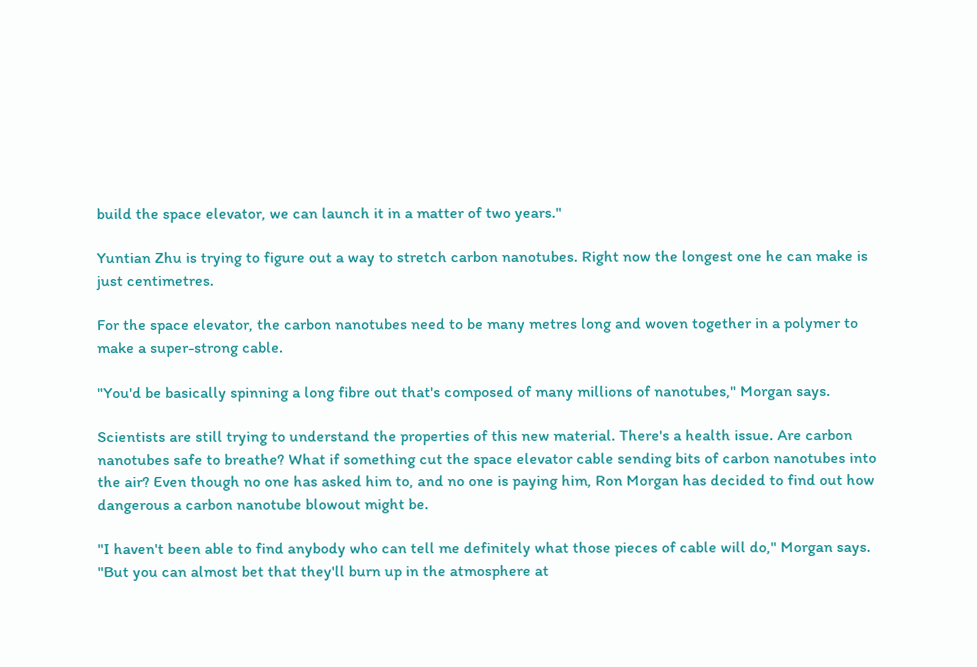build the space elevator, we can launch it in a matter of two years."

Yuntian Zhu is trying to figure out a way to stretch carbon nanotubes. Right now the longest one he can make is just centimetres.

For the space elevator, the carbon nanotubes need to be many metres long and woven together in a polymer to make a super-strong cable.

"You'd be basically spinning a long fibre out that's composed of many millions of nanotubes," Morgan says.

Scientists are still trying to understand the properties of this new material. There's a health issue. Are carbon nanotubes safe to breathe? What if something cut the space elevator cable sending bits of carbon nanotubes into the air? Even though no one has asked him to, and no one is paying him, Ron Morgan has decided to find out how dangerous a carbon nanotube blowout might be.

"I haven't been able to find anybody who can tell me definitely what those pieces of cable will do," Morgan says. "But you can almost bet that they'll burn up in the atmosphere at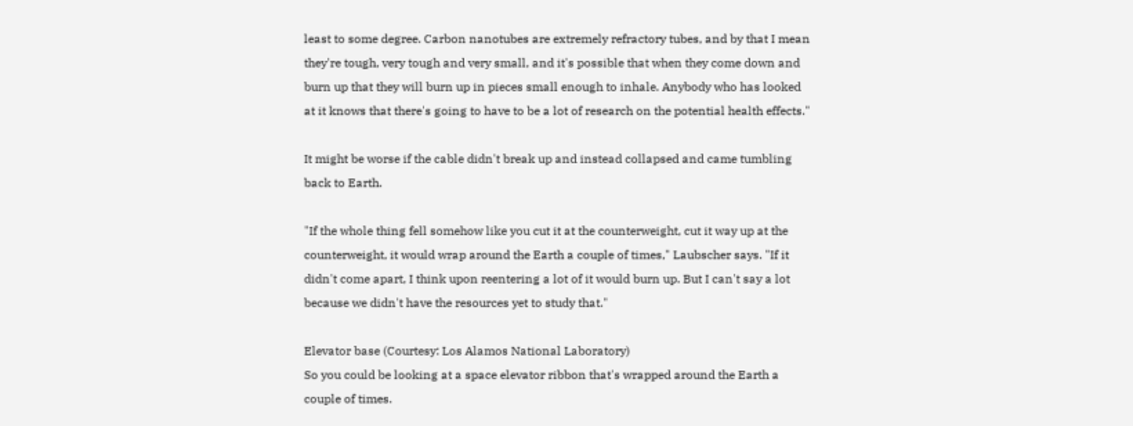least to some degree. Carbon nanotubes are extremely refractory tubes, and by that I mean they're tough, very tough and very small, and it's possible that when they come down and burn up that they will burn up in pieces small enough to inhale. Anybody who has looked at it knows that there's going to have to be a lot of research on the potential health effects."

It might be worse if the cable didn't break up and instead collapsed and came tumbling back to Earth.

"If the whole thing fell somehow like you cut it at the counterweight, cut it way up at the counterweight, it would wrap around the Earth a couple of times," Laubscher says. "If it didn't come apart, I think upon reentering a lot of it would burn up. But I can't say a lot because we didn't have the resources yet to study that."

Elevator base (Courtesy: Los Alamos National Laboratory)
So you could be looking at a space elevator ribbon that's wrapped around the Earth a couple of times.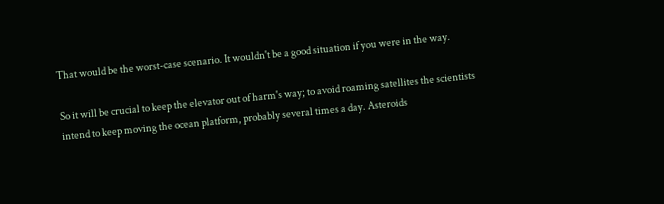That would be the worst-case scenario. It wouldn't be a good situation if you were in the way.

So it will be crucial to keep the elevator out of harm's way; to avoid roaming satellites the scientists intend to keep moving the ocean platform, probably several times a day. Asteroids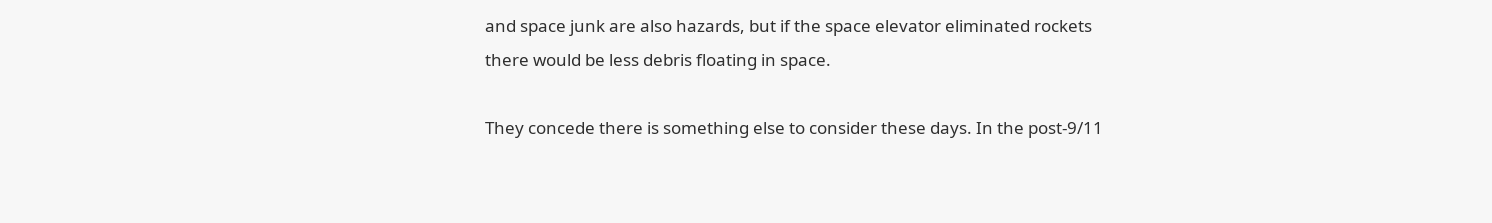and space junk are also hazards, but if the space elevator eliminated rockets there would be less debris floating in space.

They concede there is something else to consider these days. In the post-9/11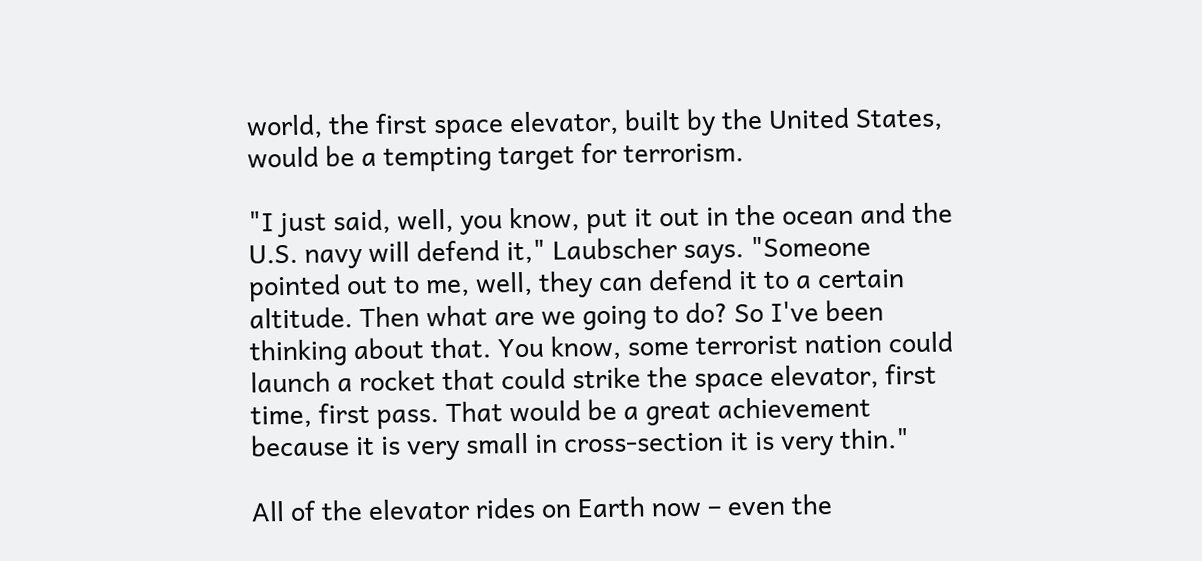world, the first space elevator, built by the United States, would be a tempting target for terrorism.

"I just said, well, you know, put it out in the ocean and the U.S. navy will defend it," Laubscher says. "Someone pointed out to me, well, they can defend it to a certain altitude. Then what are we going to do? So I've been thinking about that. You know, some terrorist nation could launch a rocket that could strike the space elevator, first time, first pass. That would be a great achievement because it is very small in cross-section it is very thin."

All of the elevator rides on Earth now – even the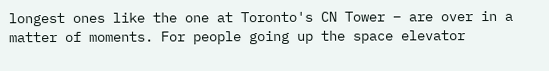longest ones like the one at Toronto's CN Tower – are over in a matter of moments. For people going up the space elevator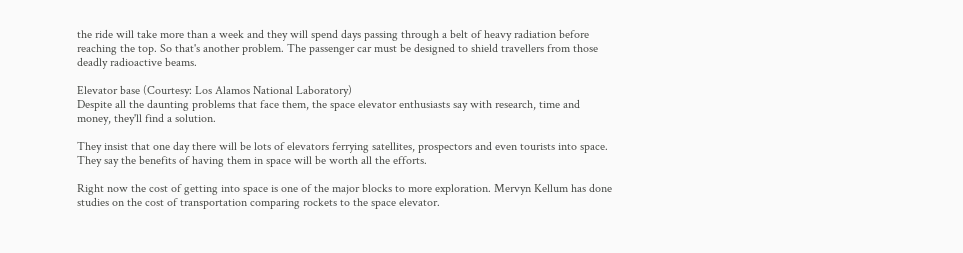the ride will take more than a week and they will spend days passing through a belt of heavy radiation before reaching the top. So that's another problem. The passenger car must be designed to shield travellers from those deadly radioactive beams.

Elevator base (Courtesy: Los Alamos National Laboratory)
Despite all the daunting problems that face them, the space elevator enthusiasts say with research, time and money, they'll find a solution.

They insist that one day there will be lots of elevators ferrying satellites, prospectors and even tourists into space. They say the benefits of having them in space will be worth all the efforts.

Right now the cost of getting into space is one of the major blocks to more exploration. Mervyn Kellum has done studies on the cost of transportation comparing rockets to the space elevator.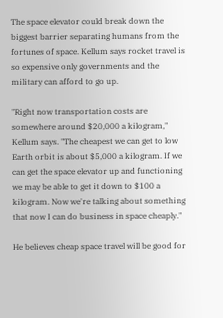The space elevator could break down the biggest barrier separating humans from the fortunes of space. Kellum says rocket travel is so expensive only governments and the military can afford to go up.

"Right now transportation costs are somewhere around $20,000 a kilogram," Kellum says. "The cheapest we can get to low Earth orbit is about $5,000 a kilogram. If we can get the space elevator up and functioning we may be able to get it down to $100 a kilogram. Now we're talking about something that now I can do business in space cheaply."

He believes cheap space travel will be good for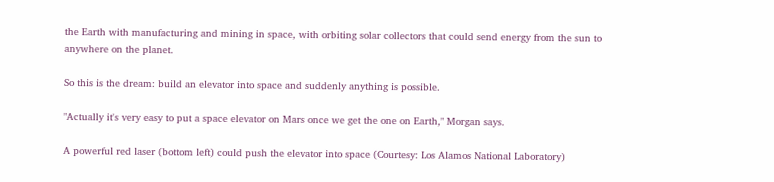the Earth with manufacturing and mining in space, with orbiting solar collectors that could send energy from the sun to anywhere on the planet.

So this is the dream: build an elevator into space and suddenly anything is possible.

"Actually it's very easy to put a space elevator on Mars once we get the one on Earth," Morgan says.

A powerful red laser (bottom left) could push the elevator into space (Courtesy: Los Alamos National Laboratory)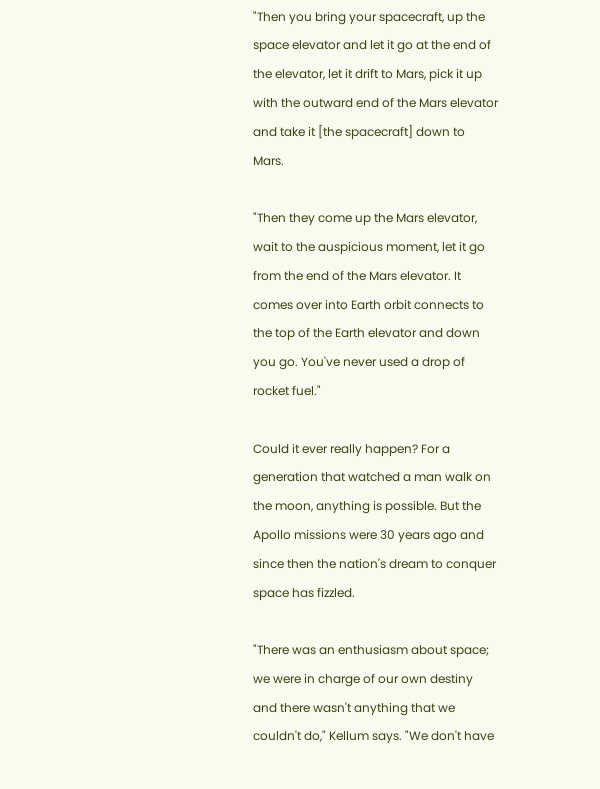"Then you bring your spacecraft, up the space elevator and let it go at the end of the elevator, let it drift to Mars, pick it up with the outward end of the Mars elevator and take it [the spacecraft] down to Mars.

"Then they come up the Mars elevator, wait to the auspicious moment, let it go from the end of the Mars elevator. It comes over into Earth orbit connects to the top of the Earth elevator and down you go. You've never used a drop of rocket fuel."

Could it ever really happen? For a generation that watched a man walk on the moon, anything is possible. But the Apollo missions were 30 years ago and since then the nation's dream to conquer space has fizzled.

"There was an enthusiasm about space; we were in charge of our own destiny and there wasn't anything that we couldn't do," Kellum says. "We don't have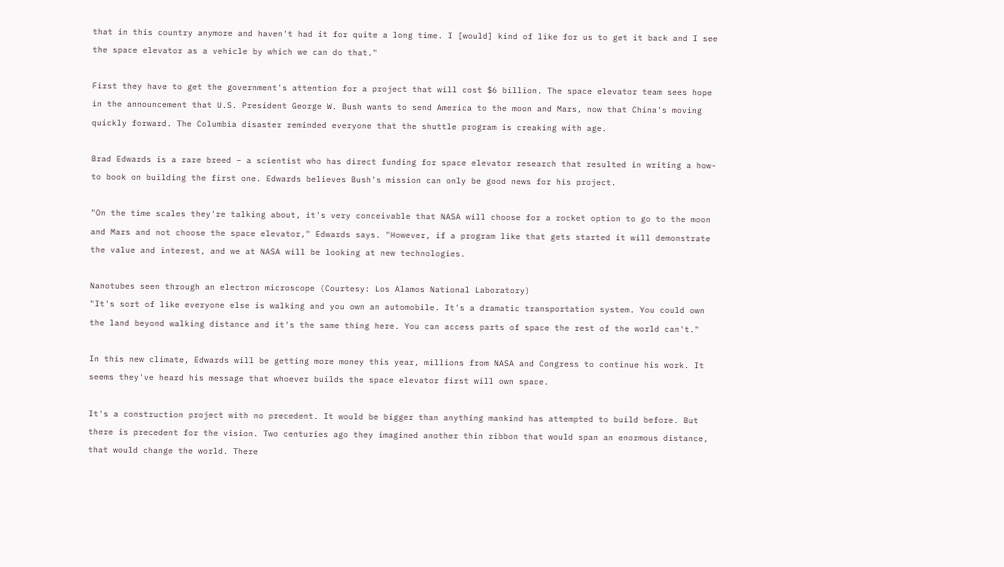that in this country anymore and haven't had it for quite a long time. I [would] kind of like for us to get it back and I see the space elevator as a vehicle by which we can do that."

First they have to get the government's attention for a project that will cost $6 billion. The space elevator team sees hope in the announcement that U.S. President George W. Bush wants to send America to the moon and Mars, now that China's moving quickly forward. The Columbia disaster reminded everyone that the shuttle program is creaking with age.

Brad Edwards is a rare breed – a scientist who has direct funding for space elevator research that resulted in writing a how-to book on building the first one. Edwards believes Bush's mission can only be good news for his project.

"On the time scales they're talking about, it's very conceivable that NASA will choose for a rocket option to go to the moon and Mars and not choose the space elevator," Edwards says. "However, if a program like that gets started it will demonstrate the value and interest, and we at NASA will be looking at new technologies.

Nanotubes seen through an electron microscope (Courtesy: Los Alamos National Laboratory)
"It's sort of like everyone else is walking and you own an automobile. It's a dramatic transportation system. You could own the land beyond walking distance and it's the same thing here. You can access parts of space the rest of the world can't."

In this new climate, Edwards will be getting more money this year, millions from NASA and Congress to continue his work. It seems they've heard his message that whoever builds the space elevator first will own space.

It's a construction project with no precedent. It would be bigger than anything mankind has attempted to build before. But there is precedent for the vision. Two centuries ago they imagined another thin ribbon that would span an enormous distance, that would change the world. There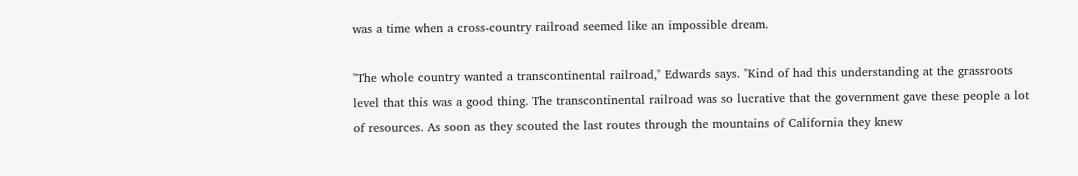was a time when a cross-country railroad seemed like an impossible dream.

"The whole country wanted a transcontinental railroad," Edwards says. "Kind of had this understanding at the grassroots level that this was a good thing. The transcontinental railroad was so lucrative that the government gave these people a lot of resources. As soon as they scouted the last routes through the mountains of California they knew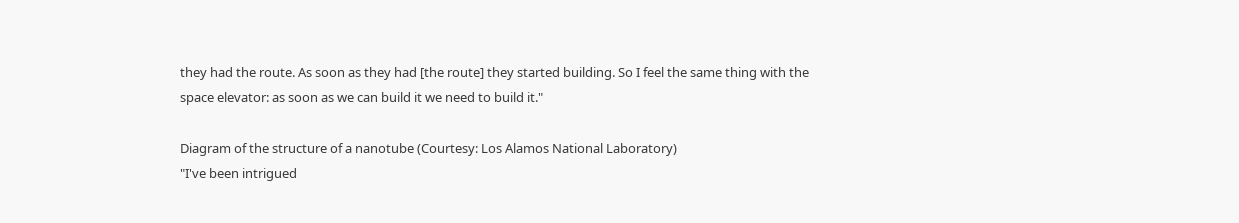they had the route. As soon as they had [the route] they started building. So I feel the same thing with the space elevator: as soon as we can build it we need to build it."

Diagram of the structure of a nanotube (Courtesy: Los Alamos National Laboratory)
"I've been intrigued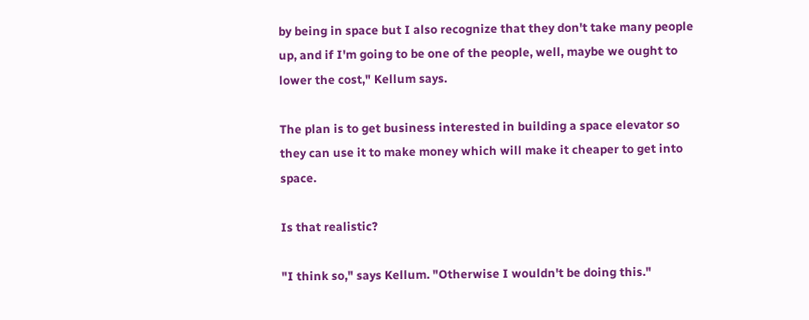by being in space but I also recognize that they don't take many people up, and if I'm going to be one of the people, well, maybe we ought to lower the cost," Kellum says.

The plan is to get business interested in building a space elevator so they can use it to make money which will make it cheaper to get into space.

Is that realistic?

"I think so," says Kellum. "Otherwise I wouldn't be doing this."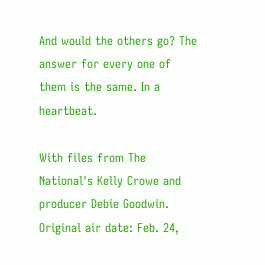And would the others go? The answer for every one of them is the same. In a heartbeat.

With files from The National's Kelly Crowe and producer Debie Goodwin. Original air date: Feb. 24,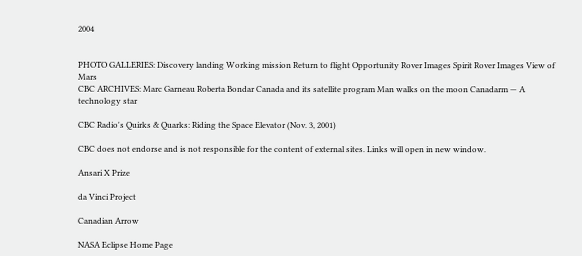2004


PHOTO GALLERIES: Discovery landing Working mission Return to flight Opportunity Rover Images Spirit Rover Images View of Mars
CBC ARCHIVES: Marc Garneau Roberta Bondar Canada and its satellite program Man walks on the moon Canadarm — A technology star

CBC Radio's Quirks & Quarks: Riding the Space Elevator (Nov. 3, 2001)

CBC does not endorse and is not responsible for the content of external sites. Links will open in new window.

Ansari X Prize

da Vinci Project

Canadian Arrow

NASA Eclipse Home Page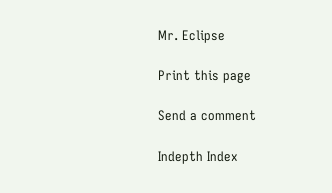Mr. Eclipse

Print this page

Send a comment

Indepth Index